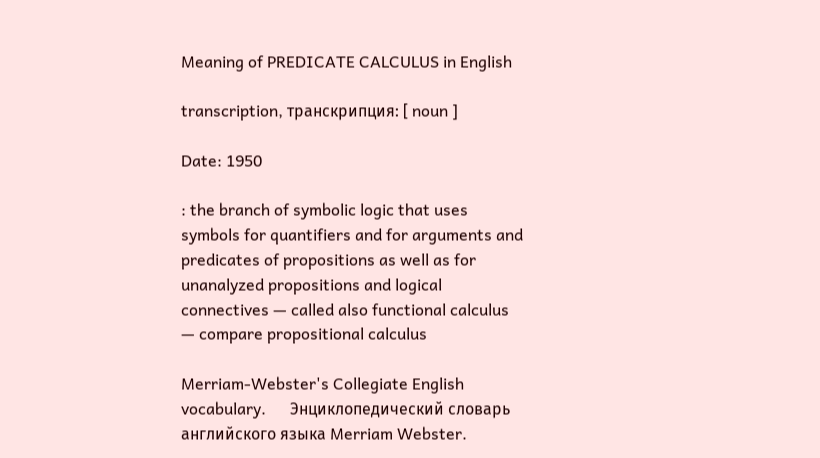Meaning of PREDICATE CALCULUS in English

transcription, транскрипция: [ noun ]

Date: 1950

: the branch of symbolic logic that uses symbols for quantifiers and for arguments and predicates of propositions as well as for unanalyzed propositions and logical connectives — called also functional calculus — compare propositional calculus

Merriam-Webster's Collegiate English vocabulary.      Энциклопедический словарь английского языка Merriam Webster.